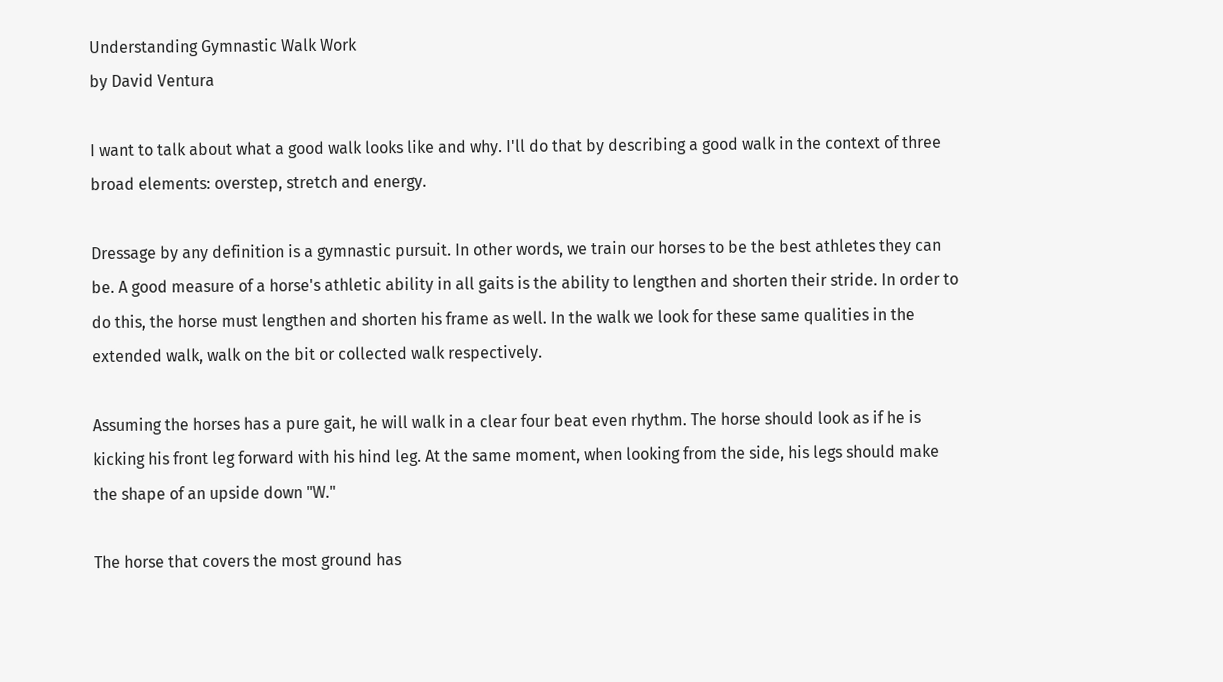Understanding Gymnastic Walk Work
by David Ventura

I want to talk about what a good walk looks like and why. I'll do that by describing a good walk in the context of three broad elements: overstep, stretch and energy.

Dressage by any definition is a gymnastic pursuit. In other words, we train our horses to be the best athletes they can be. A good measure of a horse's athletic ability in all gaits is the ability to lengthen and shorten their stride. In order to do this, the horse must lengthen and shorten his frame as well. In the walk we look for these same qualities in the extended walk, walk on the bit or collected walk respectively.

Assuming the horses has a pure gait, he will walk in a clear four beat even rhythm. The horse should look as if he is kicking his front leg forward with his hind leg. At the same moment, when looking from the side, his legs should make the shape of an upside down "W."

The horse that covers the most ground has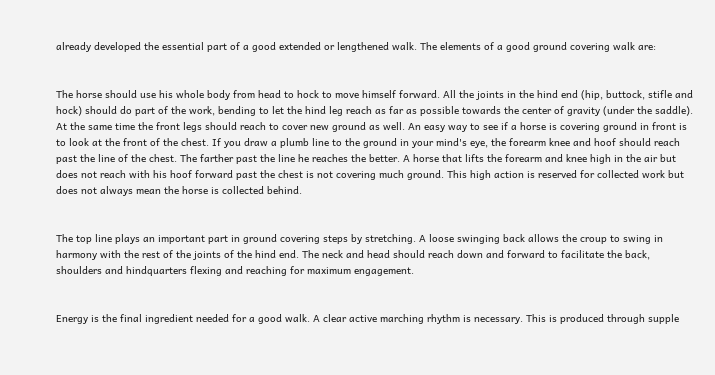already developed the essential part of a good extended or lengthened walk. The elements of a good ground covering walk are:


The horse should use his whole body from head to hock to move himself forward. All the joints in the hind end (hip, buttock, stifle and hock) should do part of the work, bending to let the hind leg reach as far as possible towards the center of gravity (under the saddle). At the same time the front legs should reach to cover new ground as well. An easy way to see if a horse is covering ground in front is to look at the front of the chest. If you draw a plumb line to the ground in your mind's eye, the forearm knee and hoof should reach past the line of the chest. The farther past the line he reaches the better. A horse that lifts the forearm and knee high in the air but does not reach with his hoof forward past the chest is not covering much ground. This high action is reserved for collected work but does not always mean the horse is collected behind.


The top line plays an important part in ground covering steps by stretching. A loose swinging back allows the croup to swing in harmony with the rest of the joints of the hind end. The neck and head should reach down and forward to facilitate the back, shoulders and hindquarters flexing and reaching for maximum engagement.


Energy is the final ingredient needed for a good walk. A clear active marching rhythm is necessary. This is produced through supple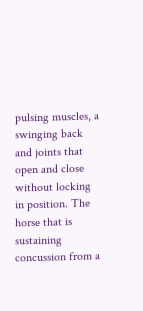pulsing muscles, a swinging back and joints that open and close without locking in position. The horse that is sustaining concussion from a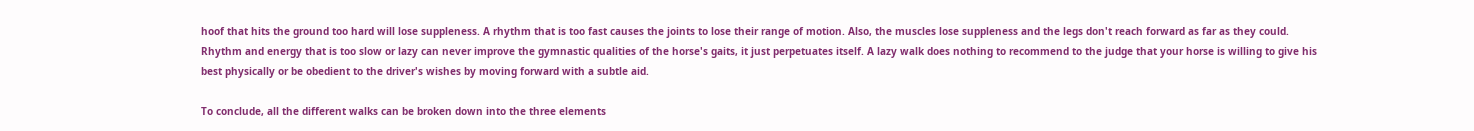hoof that hits the ground too hard will lose suppleness. A rhythm that is too fast causes the joints to lose their range of motion. Also, the muscles lose suppleness and the legs don't reach forward as far as they could. Rhythm and energy that is too slow or lazy can never improve the gymnastic qualities of the horse's gaits, it just perpetuates itself. A lazy walk does nothing to recommend to the judge that your horse is willing to give his best physically or be obedient to the driver's wishes by moving forward with a subtle aid.

To conclude, all the different walks can be broken down into the three elements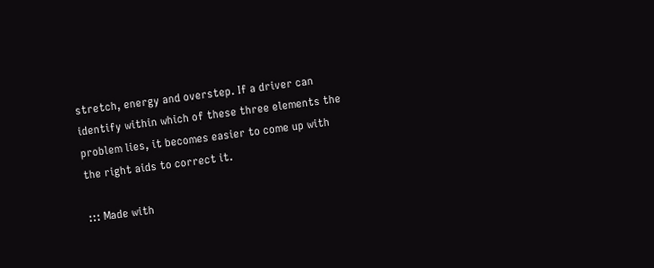stretch, energy and overstep. If a driver can identify within which of these three elements the problem lies, it becomes easier to come up with the right aids to correct it.

::: Made with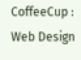CoffeeCup : Web Design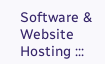Software & Website Hosting :::